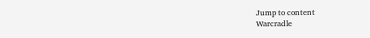Jump to content
Warcradle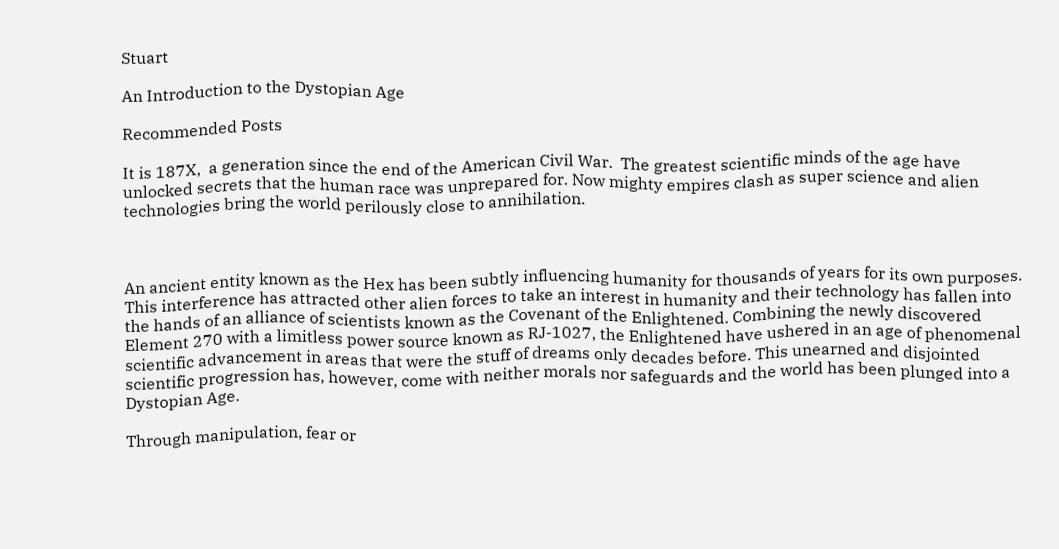Stuart

An Introduction to the Dystopian Age

Recommended Posts

It is 187X,  a generation since the end of the American Civil War.  The greatest scientific minds of the age have unlocked secrets that the human race was unprepared for. Now mighty empires clash as super science and alien technologies bring the world perilously close to annihilation.



An ancient entity known as the Hex has been subtly influencing humanity for thousands of years for its own purposes. This interference has attracted other alien forces to take an interest in humanity and their technology has fallen into the hands of an alliance of scientists known as the Covenant of the Enlightened. Combining the newly discovered Element 270 with a limitless power source known as RJ-1027, the Enlightened have ushered in an age of phenomenal scientific advancement in areas that were the stuff of dreams only decades before. This unearned and disjointed scientific progression has, however, come with neither morals nor safeguards and the world has been plunged into a Dystopian Age.

Through manipulation, fear or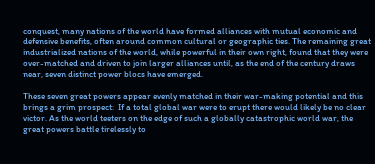conquest, many nations of the world have formed alliances with mutual economic and defensive benefits, often around common cultural or geographic ties. The remaining great industrialized nations of the world, while powerful in their own right, found that they were over-matched and driven to join larger alliances until, as the end of the century draws near, seven distinct power blocs have emerged.

These seven great powers appear evenly matched in their war-making potential and this brings a grim prospect:  If a total global war were to erupt there would likely be no clear victor. As the world teeters on the edge of such a globally catastrophic world war, the great powers battle tirelessly to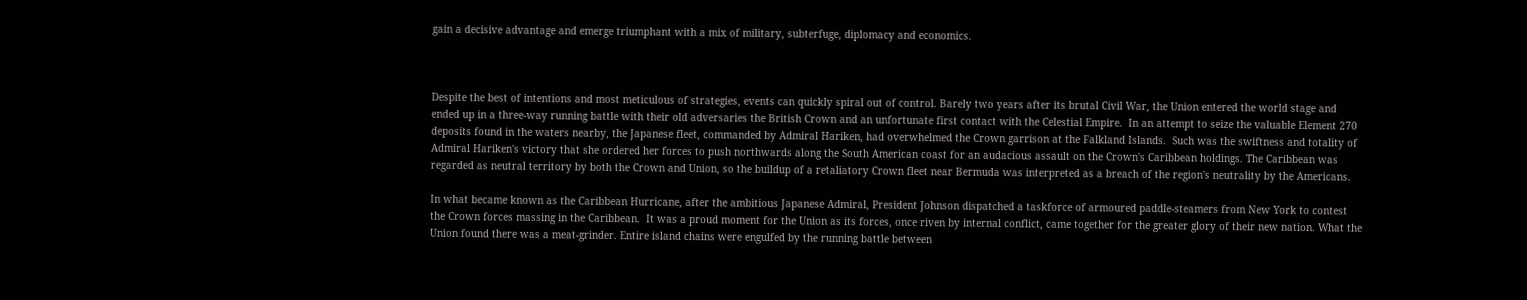gain a decisive advantage and emerge triumphant with a mix of military, subterfuge, diplomacy and economics.



Despite the best of intentions and most meticulous of strategies, events can quickly spiral out of control. Barely two years after its brutal Civil War, the Union entered the world stage and ended up in a three-way running battle with their old adversaries the British Crown and an unfortunate first contact with the Celestial Empire.  In an attempt to seize the valuable Element 270 deposits found in the waters nearby, the Japanese fleet, commanded by Admiral Hariken, had overwhelmed the Crown garrison at the Falkland Islands.  Such was the swiftness and totality of Admiral Hariken's victory that she ordered her forces to push northwards along the South American coast for an audacious assault on the Crown's Caribbean holdings. The Caribbean was regarded as neutral territory by both the Crown and Union, so the buildup of a retaliatory Crown fleet near Bermuda was interpreted as a breach of the region's neutrality by the Americans.

In what became known as the Caribbean Hurricane, after the ambitious Japanese Admiral, President Johnson dispatched a taskforce of armoured paddle-steamers from New York to contest the Crown forces massing in the Caribbean.  It was a proud moment for the Union as its forces, once riven by internal conflict, came together for the greater glory of their new nation. What the Union found there was a meat-grinder. Entire island chains were engulfed by the running battle between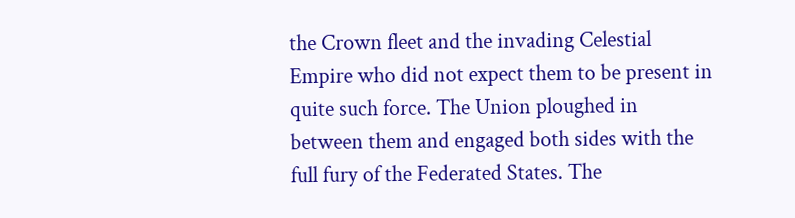the Crown fleet and the invading Celestial Empire who did not expect them to be present in quite such force. The Union ploughed in between them and engaged both sides with the full fury of the Federated States. The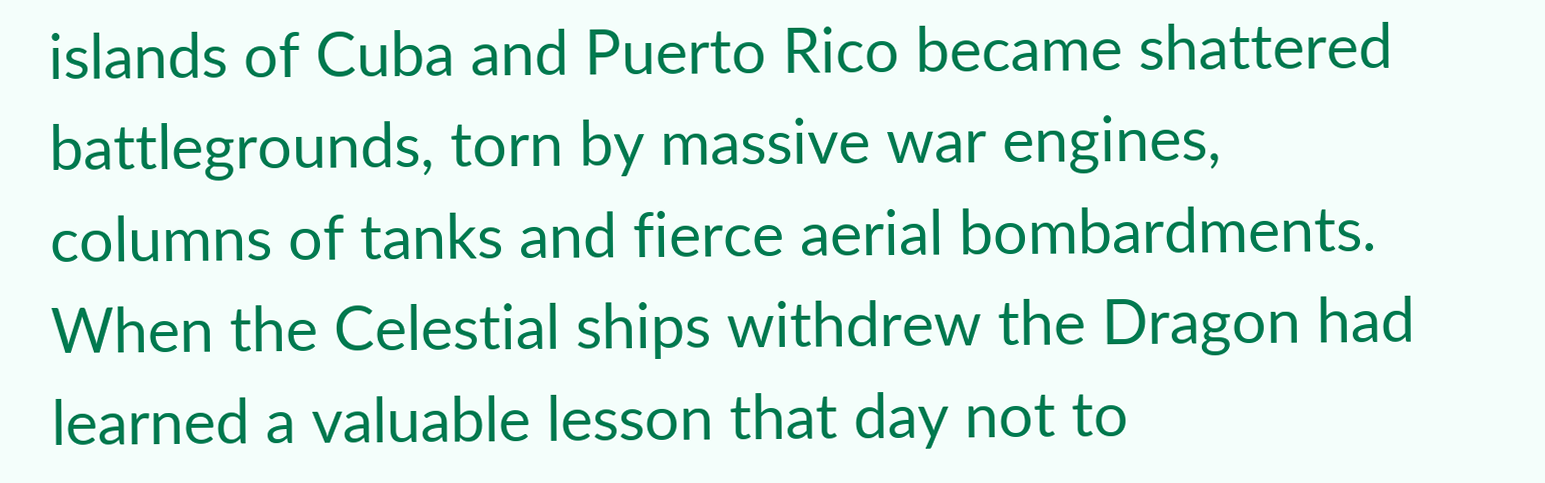islands of Cuba and Puerto Rico became shattered battlegrounds, torn by massive war engines, columns of tanks and fierce aerial bombardments.  When the Celestial ships withdrew the Dragon had learned a valuable lesson that day not to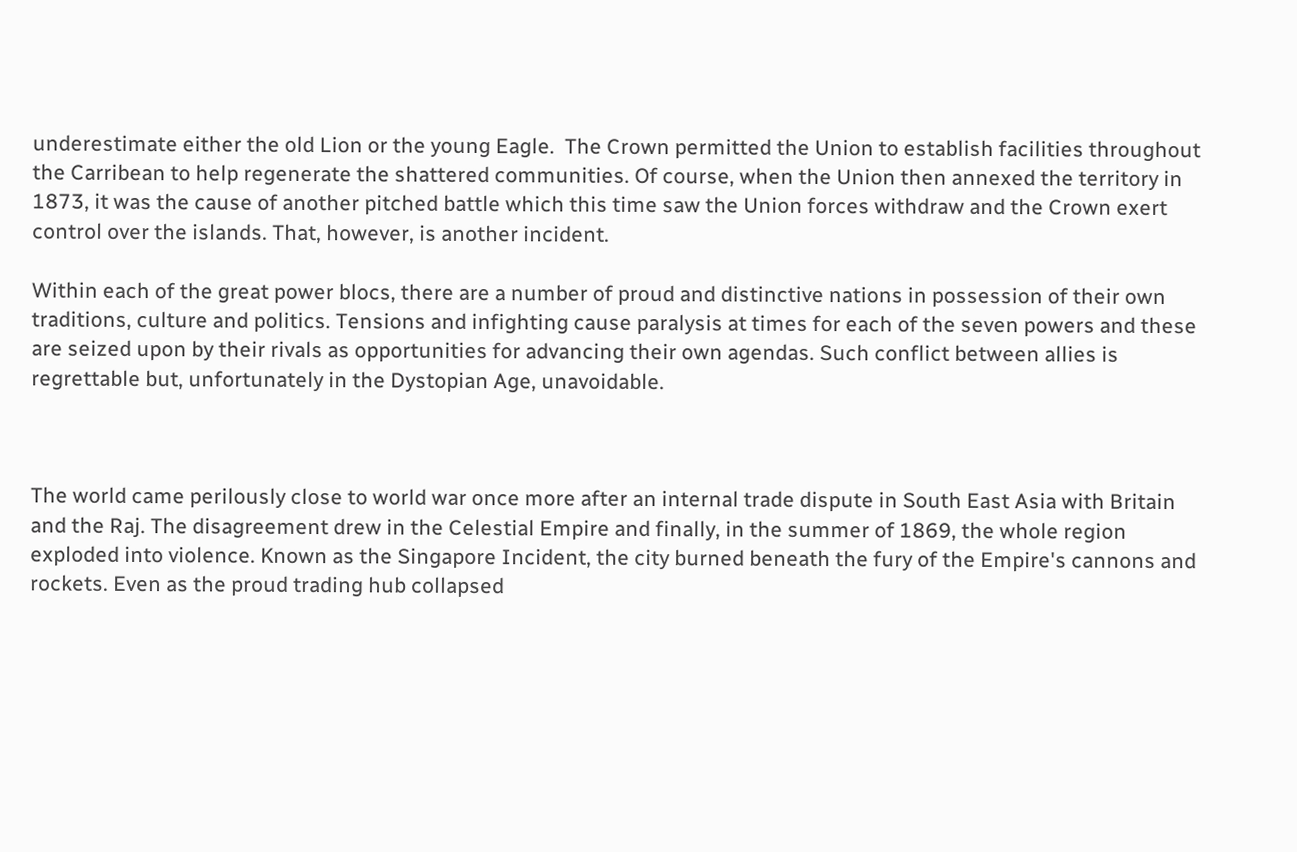underestimate either the old Lion or the young Eagle.  The Crown permitted the Union to establish facilities throughout the Carribean to help regenerate the shattered communities. Of course, when the Union then annexed the territory in 1873, it was the cause of another pitched battle which this time saw the Union forces withdraw and the Crown exert control over the islands. That, however, is another incident.

Within each of the great power blocs, there are a number of proud and distinctive nations in possession of their own traditions, culture and politics. Tensions and infighting cause paralysis at times for each of the seven powers and these are seized upon by their rivals as opportunities for advancing their own agendas. Such conflict between allies is regrettable but, unfortunately in the Dystopian Age, unavoidable.



The world came perilously close to world war once more after an internal trade dispute in South East Asia with Britain and the Raj. The disagreement drew in the Celestial Empire and finally, in the summer of 1869, the whole region exploded into violence. Known as the Singapore Incident, the city burned beneath the fury of the Empire's cannons and rockets. Even as the proud trading hub collapsed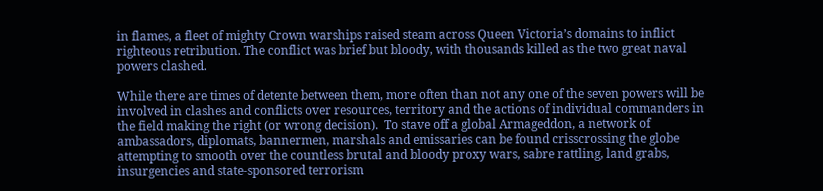in flames, a fleet of mighty Crown warships raised steam across Queen Victoria’s domains to inflict righteous retribution. The conflict was brief but bloody, with thousands killed as the two great naval powers clashed.

While there are times of detente between them, more often than not any one of the seven powers will be involved in clashes and conflicts over resources, territory and the actions of individual commanders in the field making the right (or wrong decision).  To stave off a global Armageddon, a network of ambassadors, diplomats, bannermen, marshals and emissaries can be found crisscrossing the globe attempting to smooth over the countless brutal and bloody proxy wars, sabre rattling, land grabs, insurgencies and state-sponsored terrorism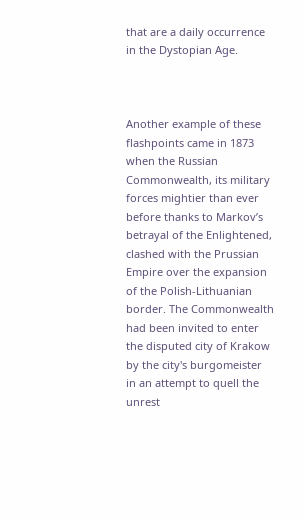that are a daily occurrence in the Dystopian Age.



Another example of these flashpoints came in 1873 when the Russian Commonwealth, its military forces mightier than ever before thanks to Markov’s betrayal of the Enlightened, clashed with the Prussian Empire over the expansion of the Polish-Lithuanian border. The Commonwealth had been invited to enter the disputed city of Krakow by the city's burgomeister in an attempt to quell the unrest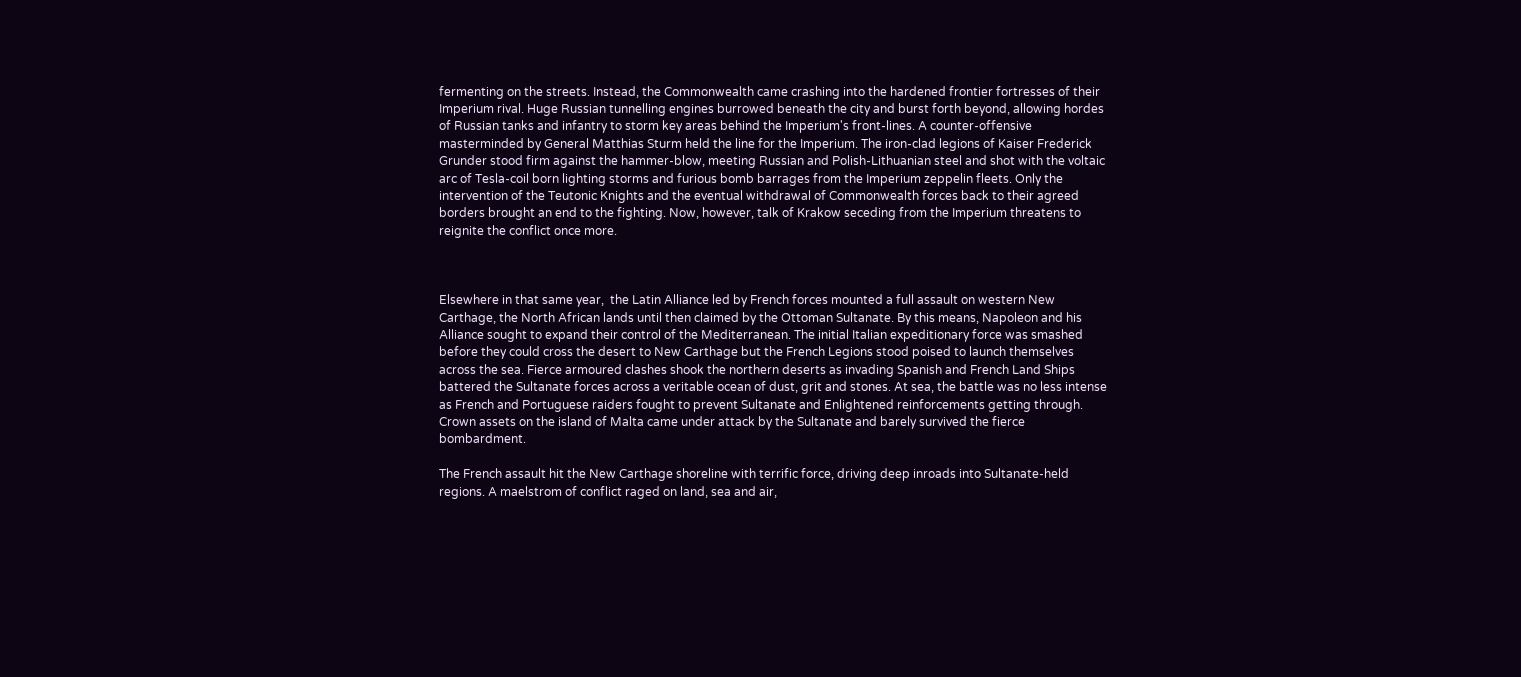fermenting on the streets. Instead, the Commonwealth came crashing into the hardened frontier fortresses of their Imperium rival. Huge Russian tunnelling engines burrowed beneath the city and burst forth beyond, allowing hordes of Russian tanks and infantry to storm key areas behind the Imperium's front-lines. A counter-offensive masterminded by General Matthias Sturm held the line for the Imperium. The iron-clad legions of Kaiser Frederick Grunder stood firm against the hammer-blow, meeting Russian and Polish-Lithuanian steel and shot with the voltaic arc of Tesla-coil born lighting storms and furious bomb barrages from the Imperium zeppelin fleets. Only the intervention of the Teutonic Knights and the eventual withdrawal of Commonwealth forces back to their agreed borders brought an end to the fighting. Now, however, talk of Krakow seceding from the Imperium threatens to reignite the conflict once more.



Elsewhere in that same year,  the Latin Alliance led by French forces mounted a full assault on western New Carthage, the North African lands until then claimed by the Ottoman Sultanate. By this means, Napoleon and his Alliance sought to expand their control of the Mediterranean. The initial Italian expeditionary force was smashed before they could cross the desert to New Carthage but the French Legions stood poised to launch themselves across the sea. Fierce armoured clashes shook the northern deserts as invading Spanish and French Land Ships battered the Sultanate forces across a veritable ocean of dust, grit and stones. At sea, the battle was no less intense as French and Portuguese raiders fought to prevent Sultanate and Enlightened reinforcements getting through. Crown assets on the island of Malta came under attack by the Sultanate and barely survived the fierce bombardment.

The French assault hit the New Carthage shoreline with terrific force, driving deep inroads into Sultanate-held regions. A maelstrom of conflict raged on land, sea and air,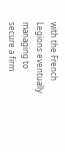with the French Legions eventually managing to secure a firm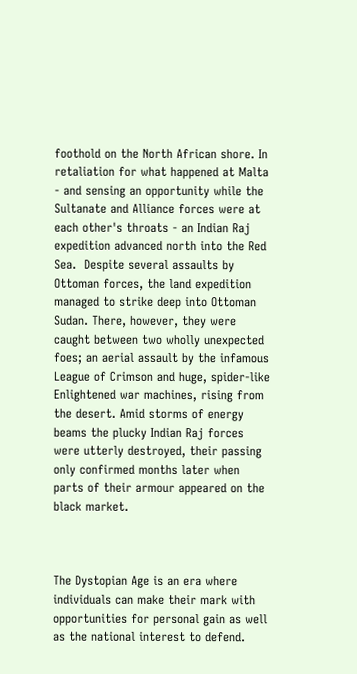foothold on the North African shore. In retaliation for what happened at Malta - and sensing an opportunity while the Sultanate and Alliance forces were at each other's throats - an Indian Raj expedition advanced north into the Red Sea.  Despite several assaults by Ottoman forces, the land expedition managed to strike deep into Ottoman Sudan. There, however, they were caught between two wholly unexpected foes; an aerial assault by the infamous League of Crimson and huge, spider-like Enlightened war machines, rising from the desert. Amid storms of energy beams the plucky Indian Raj forces were utterly destroyed, their passing only confirmed months later when parts of their armour appeared on the black market.



The Dystopian Age is an era where individuals can make their mark with opportunities for personal gain as well as the national interest to defend.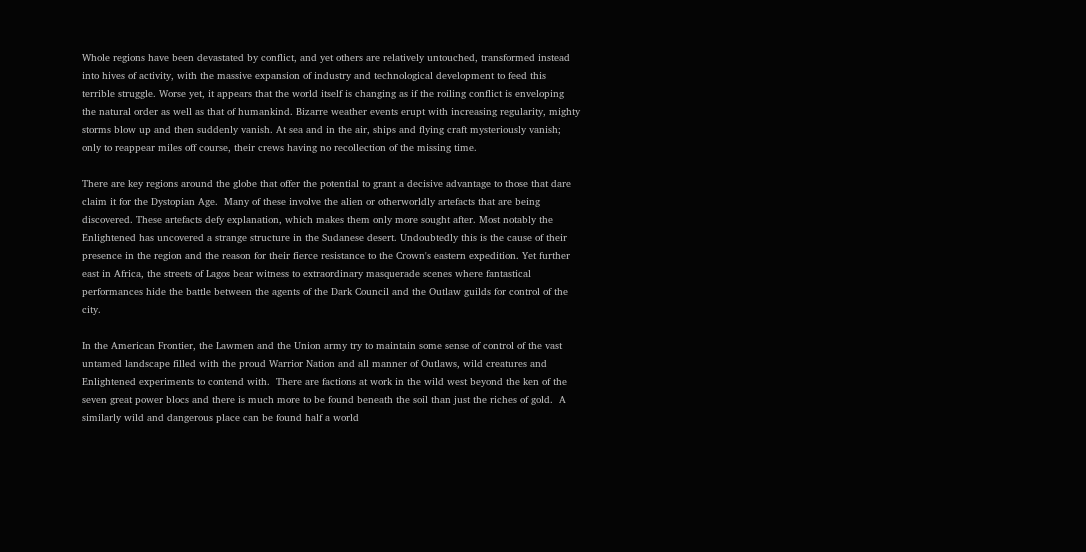Whole regions have been devastated by conflict, and yet others are relatively untouched, transformed instead into hives of activity, with the massive expansion of industry and technological development to feed this terrible struggle. Worse yet, it appears that the world itself is changing as if the roiling conflict is enveloping the natural order as well as that of humankind. Bizarre weather events erupt with increasing regularity, mighty storms blow up and then suddenly vanish. At sea and in the air, ships and flying craft mysteriously vanish; only to reappear miles off course, their crews having no recollection of the missing time.

There are key regions around the globe that offer the potential to grant a decisive advantage to those that dare claim it for the Dystopian Age.  Many of these involve the alien or otherworldly artefacts that are being discovered. These artefacts defy explanation, which makes them only more sought after. Most notably the Enlightened has uncovered a strange structure in the Sudanese desert. Undoubtedly this is the cause of their presence in the region and the reason for their fierce resistance to the Crown's eastern expedition. Yet further east in Africa, the streets of Lagos bear witness to extraordinary masquerade scenes where fantastical performances hide the battle between the agents of the Dark Council and the Outlaw guilds for control of the city.

In the American Frontier, the Lawmen and the Union army try to maintain some sense of control of the vast untamed landscape filled with the proud Warrior Nation and all manner of Outlaws, wild creatures and Enlightened experiments to contend with.  There are factions at work in the wild west beyond the ken of the seven great power blocs and there is much more to be found beneath the soil than just the riches of gold.  A similarly wild and dangerous place can be found half a world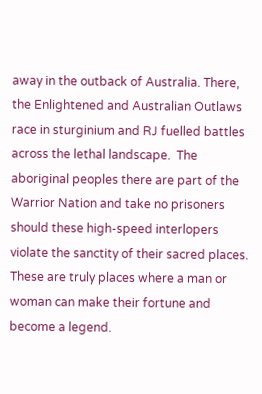away in the outback of Australia. There, the Enlightened and Australian Outlaws race in sturginium and RJ fuelled battles across the lethal landscape.  The aboriginal peoples there are part of the Warrior Nation and take no prisoners should these high-speed interlopers violate the sanctity of their sacred places.  These are truly places where a man or woman can make their fortune and become a legend.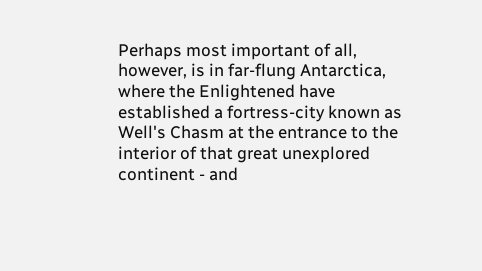Perhaps most important of all, however, is in far-flung Antarctica, where the Enlightened have established a fortress-city known as Well's Chasm at the entrance to the interior of that great unexplored continent - and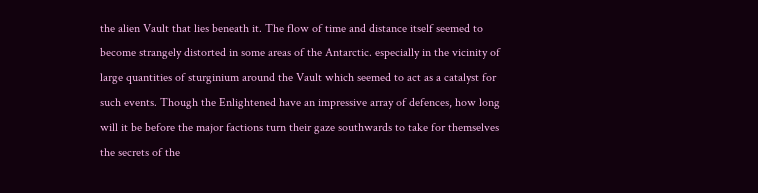the alien Vault that lies beneath it. The flow of time and distance itself seemed to become strangely distorted in some areas of the Antarctic. especially in the vicinity of large quantities of sturginium around the Vault which seemed to act as a catalyst for such events. Though the Enlightened have an impressive array of defences, how long will it be before the major factions turn their gaze southwards to take for themselves the secrets of the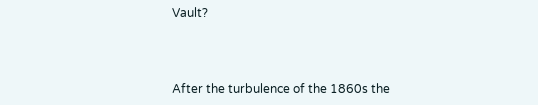Vault?



After the turbulence of the 1860s the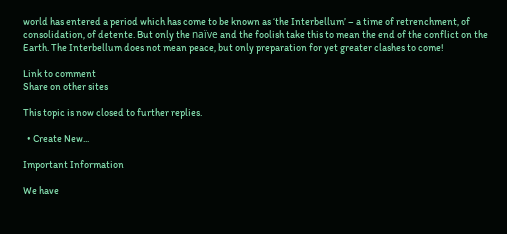world has entered a period which has come to be known as ‘the Interbellum’ – a time of retrenchment, of consolidation, of detente. But only the naïve and the foolish take this to mean the end of the conflict on the Earth. The Interbellum does not mean peace, but only preparation for yet greater clashes to come!

Link to comment
Share on other sites

This topic is now closed to further replies.

  • Create New...

Important Information

We have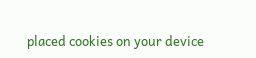placed cookies on your device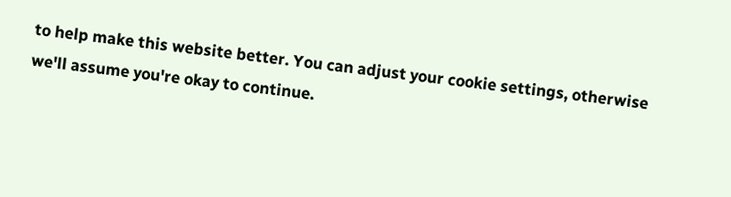to help make this website better. You can adjust your cookie settings, otherwise we'll assume you're okay to continue.